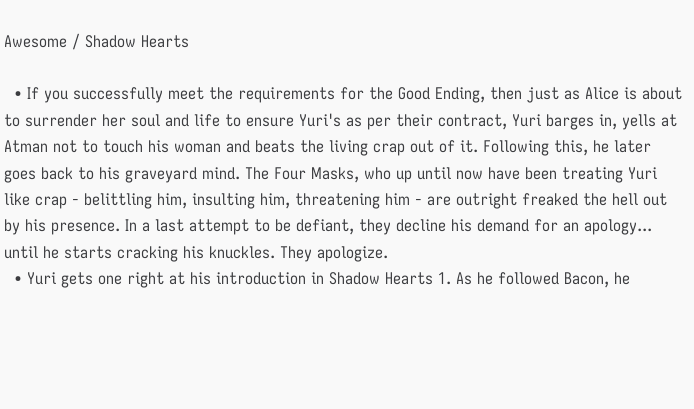Awesome / Shadow Hearts

  • If you successfully meet the requirements for the Good Ending, then just as Alice is about to surrender her soul and life to ensure Yuri's as per their contract, Yuri barges in, yells at Atman not to touch his woman and beats the living crap out of it. Following this, he later goes back to his graveyard mind. The Four Masks, who up until now have been treating Yuri like crap - belittling him, insulting him, threatening him - are outright freaked the hell out by his presence. In a last attempt to be defiant, they decline his demand for an apology... until he starts cracking his knuckles. They apologize.
  • Yuri gets one right at his introduction in Shadow Hearts 1. As he followed Bacon, he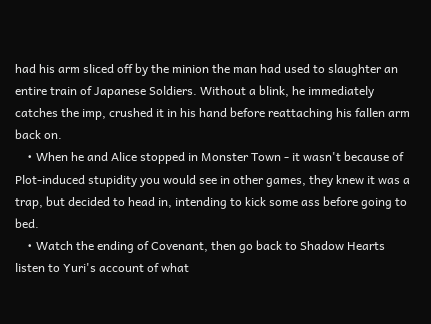had his arm sliced off by the minion the man had used to slaughter an entire train of Japanese Soldiers. Without a blink, he immediately catches the imp, crushed it in his hand before reattaching his fallen arm back on.
    • When he and Alice stopped in Monster Town - it wasn't because of Plot-induced stupidity you would see in other games, they knew it was a trap, but decided to head in, intending to kick some ass before going to bed.
    • Watch the ending of Covenant, then go back to Shadow Hearts listen to Yuri's account of what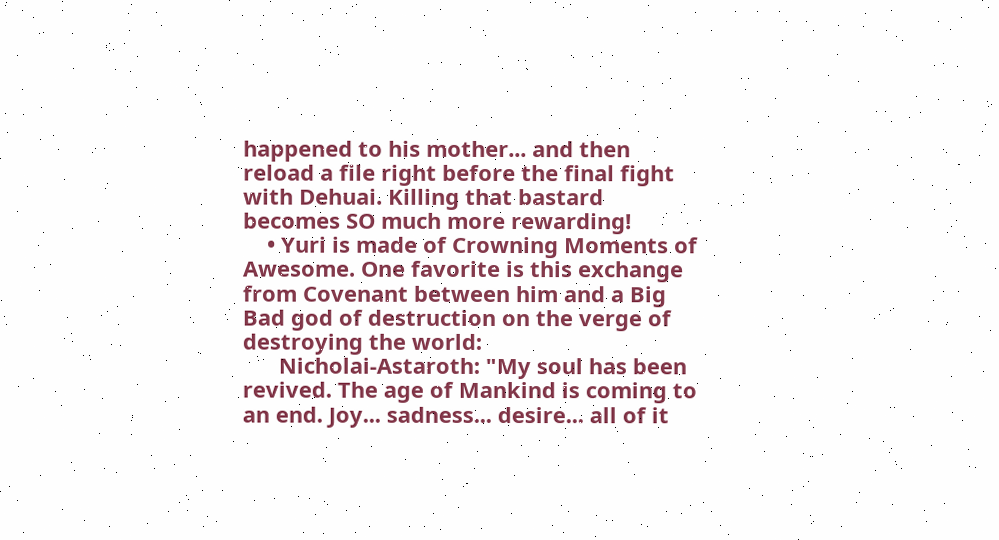happened to his mother... and then reload a file right before the final fight with Dehuai. Killing that bastard becomes SO much more rewarding!
    • Yuri is made of Crowning Moments of Awesome. One favorite is this exchange from Covenant between him and a Big Bad god of destruction on the verge of destroying the world:
      Nicholai-Astaroth: "My soul has been revived. The age of Mankind is coming to an end. Joy... sadness... desire... all of it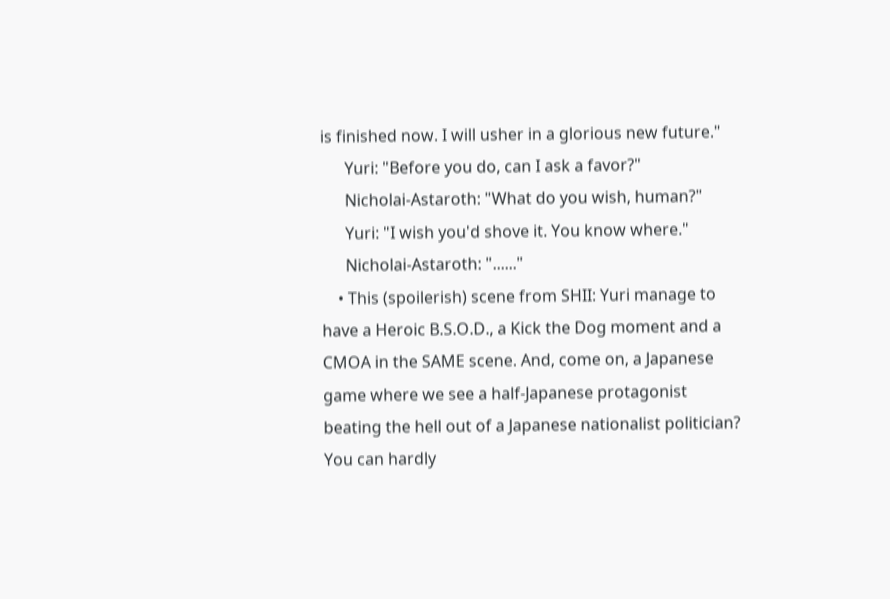is finished now. I will usher in a glorious new future."
      Yuri: "Before you do, can I ask a favor?"
      Nicholai-Astaroth: "What do you wish, human?"
      Yuri: "I wish you'd shove it. You know where."
      Nicholai-Astaroth: "......"
    • This (spoilerish) scene from SHII: Yuri manage to have a Heroic B.S.O.D., a Kick the Dog moment and a CMOA in the SAME scene. And, come on, a Japanese game where we see a half-Japanese protagonist beating the hell out of a Japanese nationalist politician? You can hardly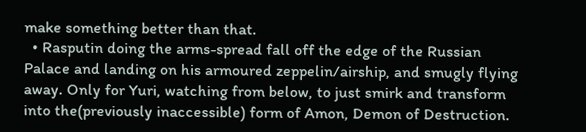make something better than that.
  • Rasputin doing the arms-spread fall off the edge of the Russian Palace and landing on his armoured zeppelin/airship, and smugly flying away. Only for Yuri, watching from below, to just smirk and transform into the(previously inaccessible) form of Amon, Demon of Destruction.